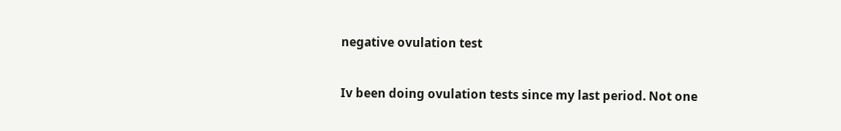negative ovulation test

Iv been doing ovulation tests since my last period. Not one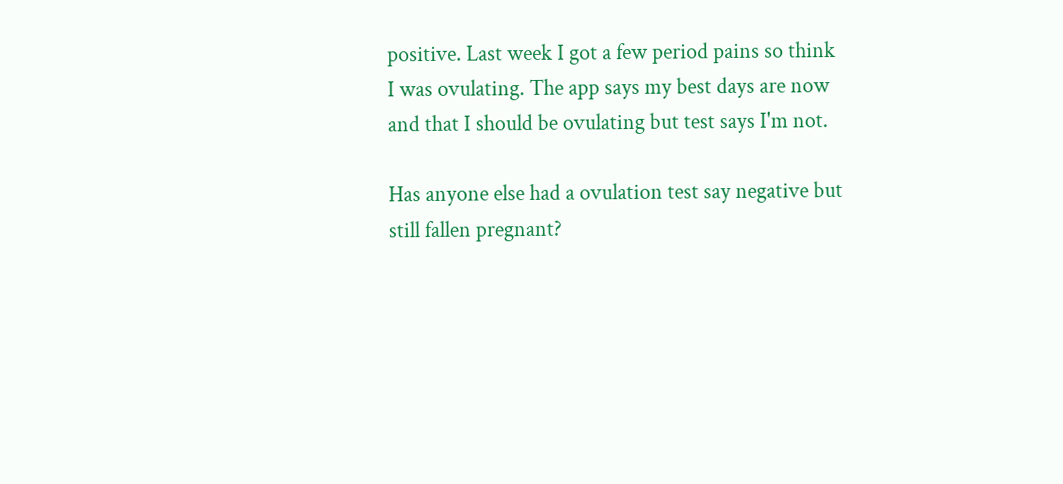positive. Last week I got a few period pains so think I was ovulating. The app says my best days are now and that I should be ovulating but test says I'm not.

Has anyone else had a ovulation test say negative but still fallen pregnant?